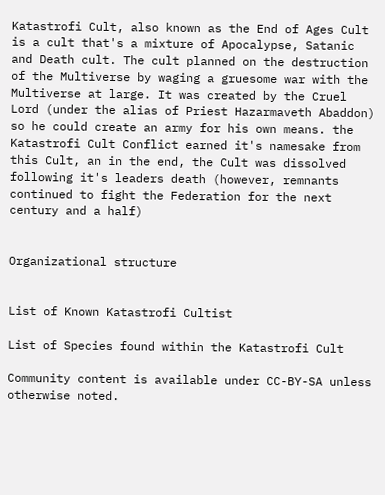Katastrofi Cult, also known as the End of Ages Cult is a cult that's a mixture of Apocalypse, Satanic and Death cult. The cult planned on the destruction of the Multiverse by waging a gruesome war with the Multiverse at large. It was created by the Cruel Lord (under the alias of Priest Hazarmaveth Abaddon) so he could create an army for his own means. the Katastrofi Cult Conflict earned it's namesake from this Cult, an in the end, the Cult was dissolved following it's leaders death (however, remnants continued to fight the Federation for the next century and a half)


Organizational structure


List of Known Katastrofi Cultist

List of Species found within the Katastrofi Cult

Community content is available under CC-BY-SA unless otherwise noted.